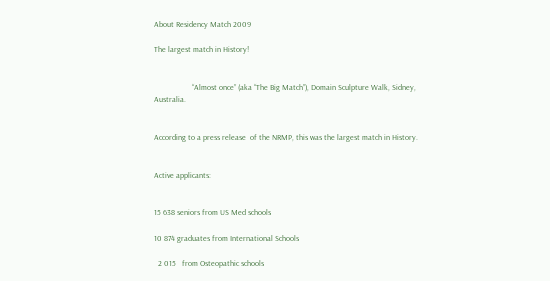About Residency Match 2009

The largest match in History!


                   “Almost once” (aka “The Big Match”), Domain Sculpture Walk, Sidney, Australia.


According to a press release  of the NRMP, this was the largest match in History.


Active applicants:


15 638 seniors from US Med schools

10 874 graduates from International Schools

  2 015   from Osteopathic schools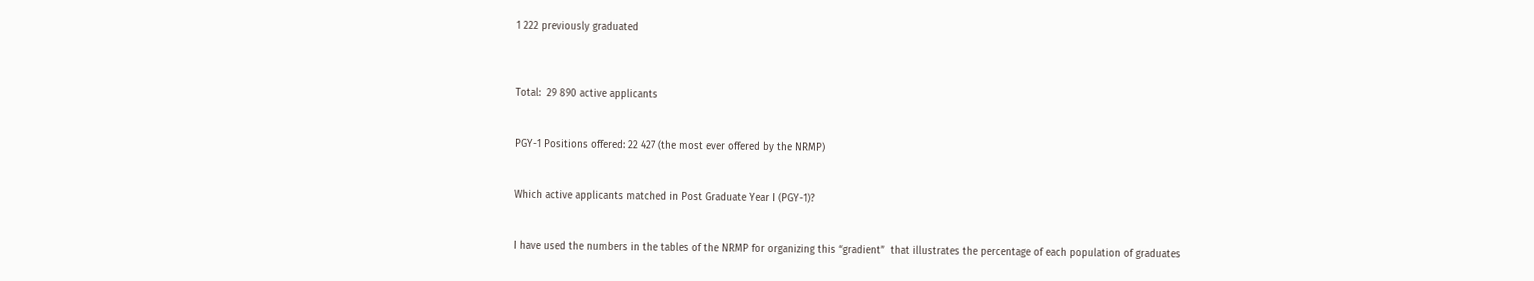1 222 previously graduated



Total:  29 890 active applicants


PGY-1 Positions offered: 22 427 (the most ever offered by the NRMP)


Which active applicants matched in Post Graduate Year I (PGY-1)?


I have used the numbers in the tables of the NRMP for organizing this “gradient”  that illustrates the percentage of each population of graduates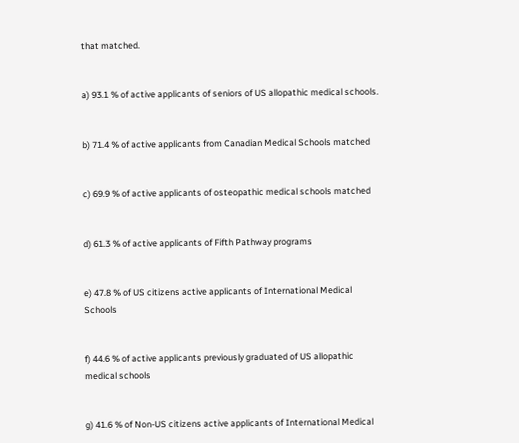that matched.


a) 93.1 % of active applicants of seniors of US allopathic medical schools.


b) 71.4 % of active applicants from Canadian Medical Schools matched


c) 69.9 % of active applicants of osteopathic medical schools matched


d) 61.3 % of active applicants of Fifth Pathway programs


e) 47.8 % of US citizens active applicants of International Medical Schools


f) 44.6 % of active applicants previously graduated of US allopathic medical schools


g) 41.6 % of Non-US citizens active applicants of International Medical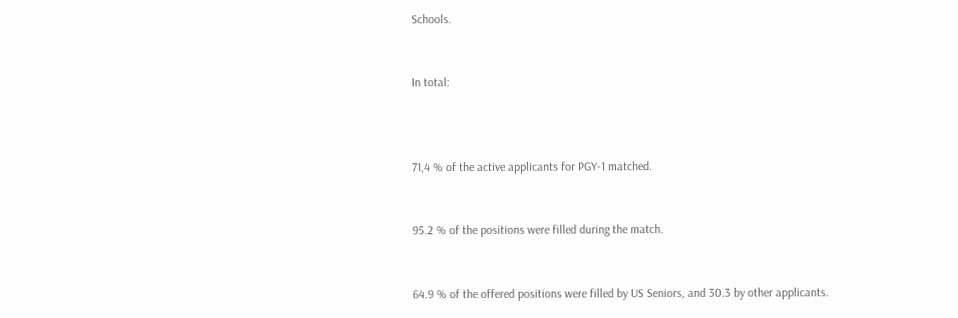Schools.


In total:



71,4 % of the active applicants for PGY-1 matched.


95.2 % of the positions were filled during the match.


64.9 % of the offered positions were filled by US Seniors, and 30.3 by other applicants.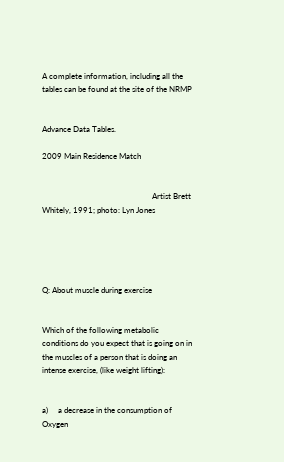A complete information, including all the tables can be found at the site of the NRMP


Advance Data Tables.

2009 Main Residence Match


                                                       Artist Brett Whitely, 1991; photo: Lyn Jones





Q: About muscle during exercise


Which of the following metabolic conditions do you expect that is going on in the muscles of a person that is doing an intense exercise, (like weight lifting):


a)     a decrease in the consumption of Oxygen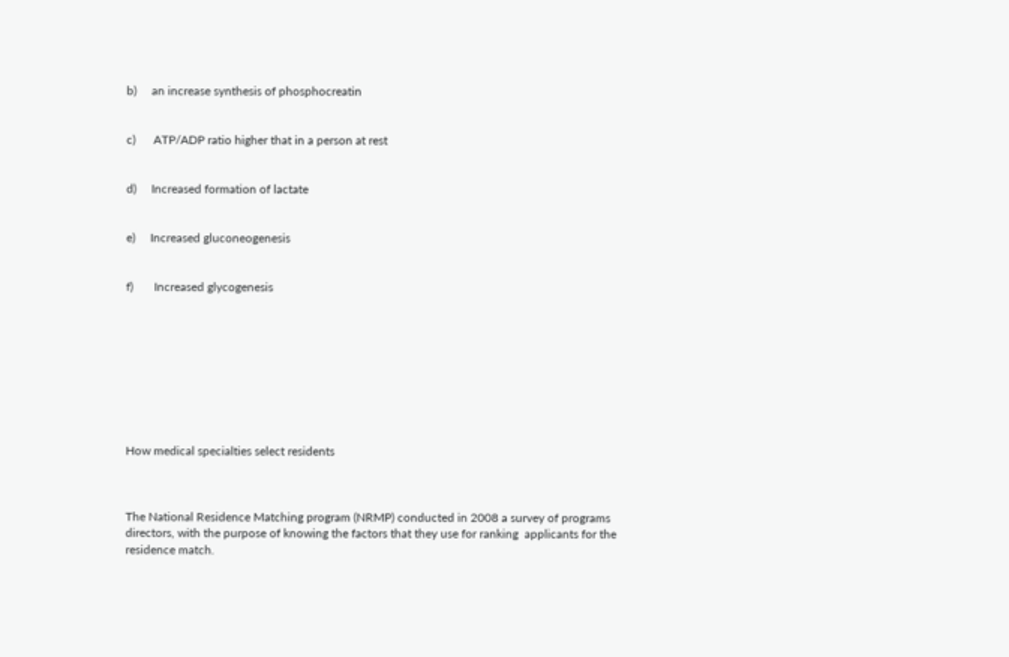b)     an increase synthesis of phosphocreatin


c)      ATP/ADP ratio higher that in a person at rest


d)     Increased formation of lactate


e)     Increased gluconeogenesis


f)       Increased glycogenesis









How medical specialties select residents



The National Residence Matching program (NRMP) conducted in 2008 a survey of programs directors, with the purpose of knowing the factors that they use for ranking  applicants for the residence match.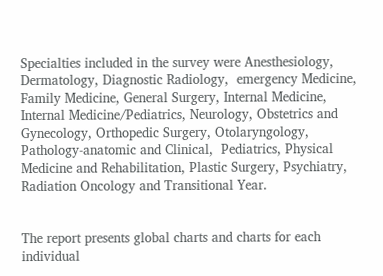Specialties included in the survey were Anesthesiology, Dermatology, Diagnostic Radiology,  emergency Medicine, Family Medicine, General Surgery, Internal Medicine, Internal Medicine/Pediatrics, Neurology, Obstetrics and Gynecology, Orthopedic Surgery, Otolaryngology, Pathology-anatomic and Clinical,  Pediatrics, Physical Medicine and Rehabilitation, Plastic Surgery, Psychiatry, Radiation Oncology and Transitional Year.


The report presents global charts and charts for each individual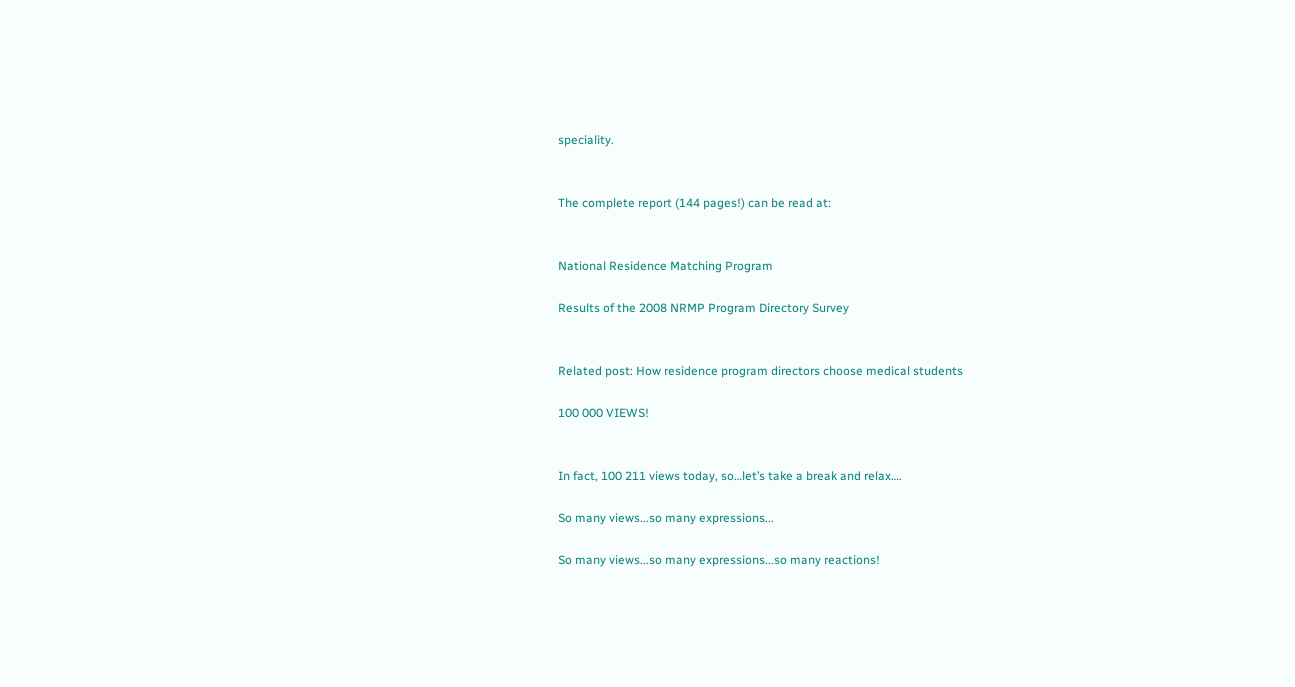speciality.


The complete report (144 pages!) can be read at:


National Residence Matching Program

Results of the 2008 NRMP Program Directory Survey


Related post: How residence program directors choose medical students

100 000 VIEWS!


In fact, 100 211 views today, so…let’s take a break and relax….

So many views...so many expressions...

So many views...so many expressions...so many reactions!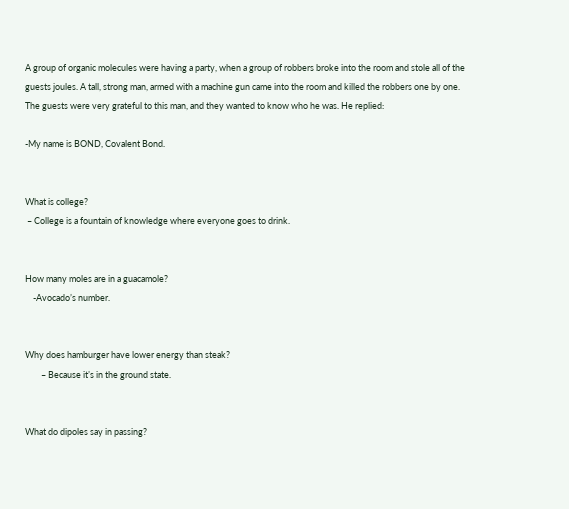A group of organic molecules were having a party, when a group of robbers broke into the room and stole all of the guests joules. A tall, strong man, armed with a machine gun came into the room and killed the robbers one by one. The guests were very grateful to this man, and they wanted to know who he was. He replied:

-My name is BOND, Covalent Bond.


What is college?
 – College is a fountain of knowledge where everyone goes to drink.


How many moles are in a guacamole?
    -Avocado’s number.


Why does hamburger have lower energy than steak?
        – Because it’s in the ground state.


What do dipoles say in passing?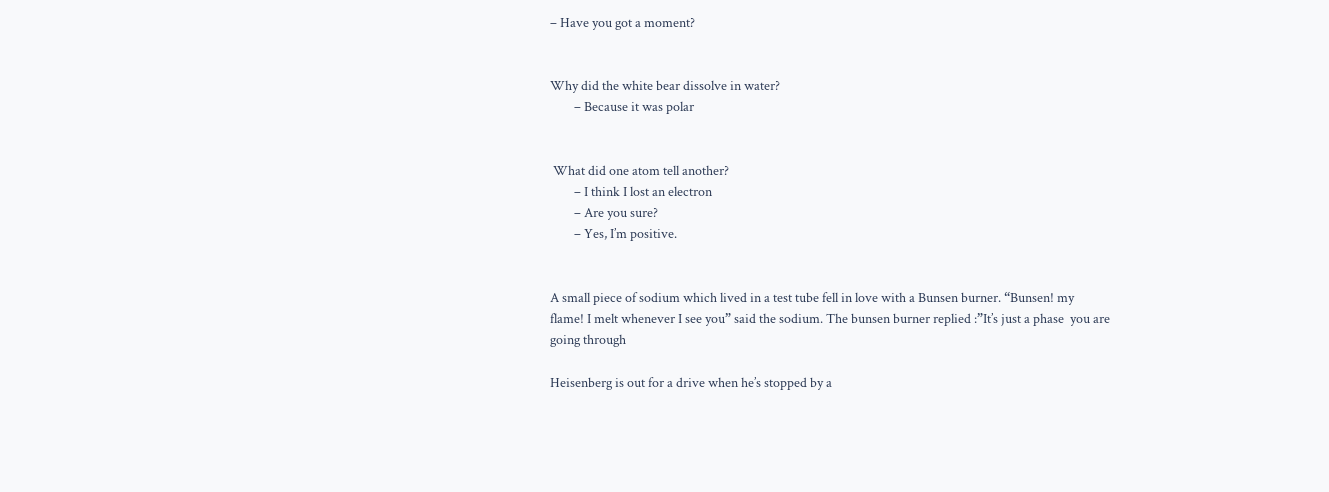– Have you got a moment?


Why did the white bear dissolve in water?
        – Because it was polar


 What did one atom tell another?
        – I think I lost an electron
        – Are you sure?
        – Yes, I’m positive.


A small piece of sodium which lived in a test tube fell in love with a Bunsen burner. “Bunsen! my flame! I melt whenever I see you” said the sodium. The bunsen burner replied :”It’s just a phase  you are going through

Heisenberg is out for a drive when he’s stopped by a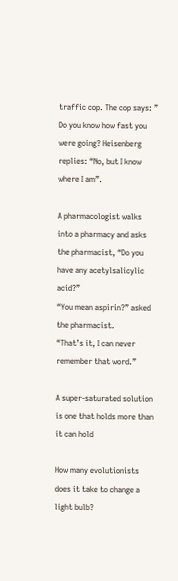traffic cop. The cop says: ” Do you know how fast you were going? Heisenberg replies: “No, but I know where I am”.

A pharmacologist walks into a pharmacy and asks the pharmacist, “Do you have any acetylsalicylic acid?”
“You mean aspirin?” asked the pharmacist.
“That’s it, I can never remember that word.”

A super-saturated solution is one that holds more than it can hold

How many evolutionists does it take to change a light bulb?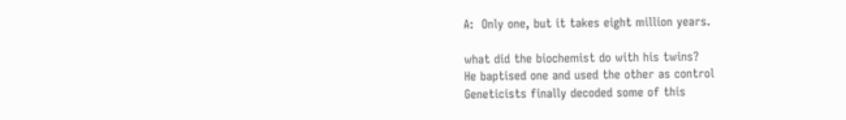A:  Only one, but it takes eight million years.

what did the biochemist do with his twins?
He baptised one and used the other as control
Geneticists finally decoded some of this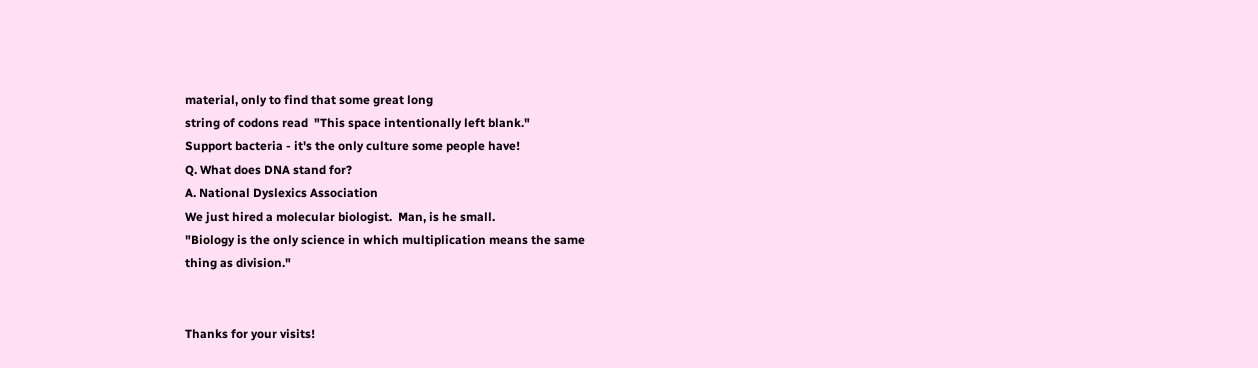material, only to find that some great long
string of codons read  "This space intentionally left blank."
Support bacteria - it's the only culture some people have!
Q. What does DNA stand for?
A. National Dyslexics Association
We just hired a molecular biologist.  Man, is he small.
"Biology is the only science in which multiplication means the same
thing as division."


Thanks for your visits!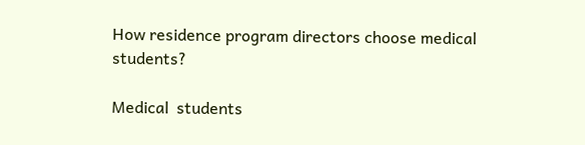How residence program directors choose medical students?

Medical  students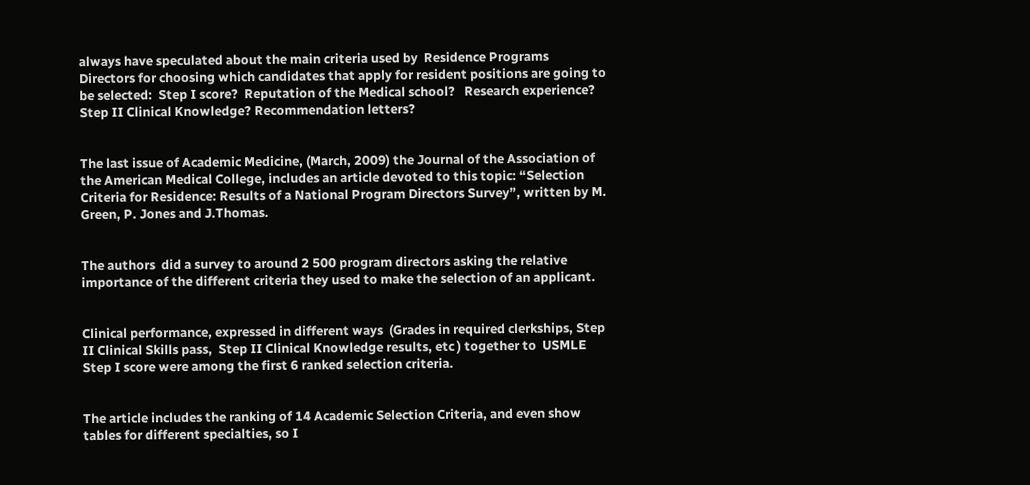always have speculated about the main criteria used by  Residence Programs Directors for choosing which candidates that apply for resident positions are going to be selected:  Step I score?  Reputation of the Medical school?   Research experience?  Step II Clinical Knowledge? Recommendation letters?


The last issue of Academic Medicine, (March, 2009) the Journal of the Association of the American Medical College, includes an article devoted to this topic: “Selection Criteria for Residence: Results of a National Program Directors Survey”, written by M. Green, P. Jones and J.Thomas.


The authors  did a survey to around 2 500 program directors asking the relative importance of the different criteria they used to make the selection of an applicant.


Clinical performance, expressed in different ways  (Grades in required clerkships, Step II Clinical Skills pass,  Step II Clinical Knowledge results, etc ) together to  USMLE Step I score were among the first 6 ranked selection criteria.


The article includes the ranking of 14 Academic Selection Criteria, and even show tables for different specialties, so I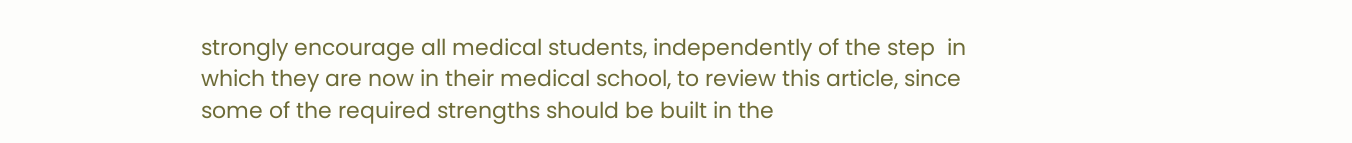strongly encourage all medical students, independently of the step  in which they are now in their medical school, to review this article, since some of the required strengths should be built in the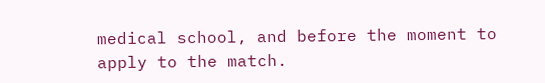medical school, and before the moment to apply to the match.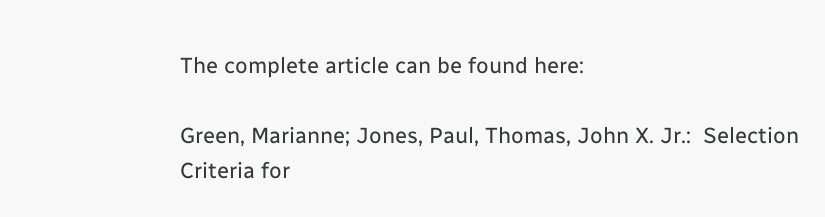The complete article can be found here:

Green, Marianne; Jones, Paul, Thomas, John X. Jr.:  Selection Criteria for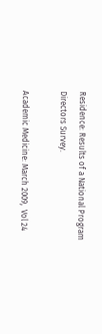Residence: Results of a National Program Directors Survey.

Academic Medicine: March 2009,  Vol 24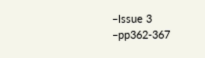–Issue 3 –pp362-367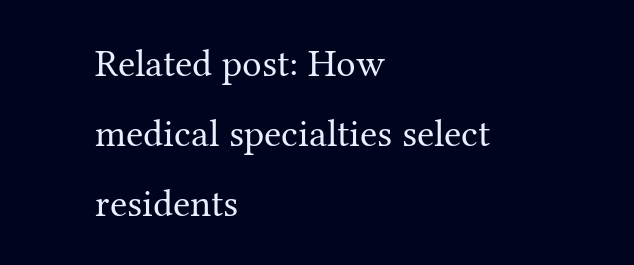Related post: How medical specialties select residents